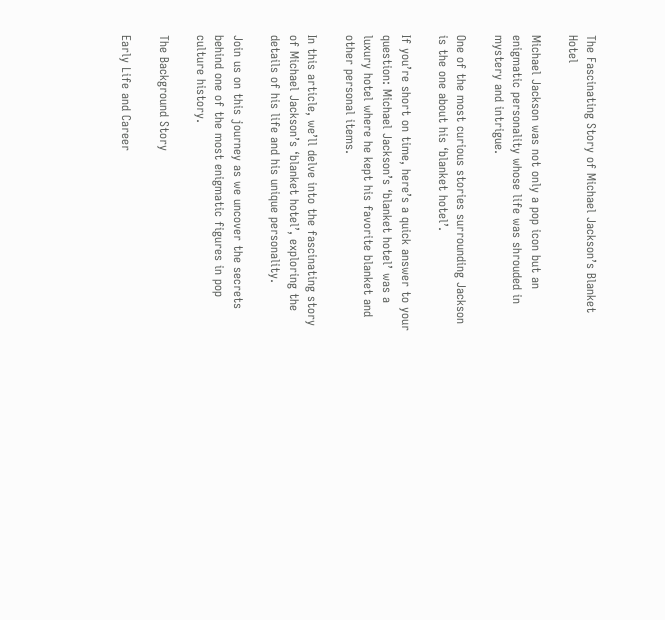The Fascinating Story of Michael Jackson’s Blanket Hotel

Michael Jackson was not only a pop icon but an enigmatic personality whose life was shrouded in mystery and intrigue.

One of the most curious stories surrounding Jackson is the one about his ‘blanket hotel’.

If you’re short on time, here’s a quick answer to your question: Michael Jackson’s ‘blanket hotel’ was a luxury hotel where he kept his favorite blanket and other personal items.

In this article, we’ll delve into the fascinating story of Michael Jackson’s ‘blanket hotel’, exploring the details of his life and his unique personality.

Join us on this journey as we uncover the secrets behind one of the most enigmatic figures in pop culture history.

The Background Story

Early Life and Career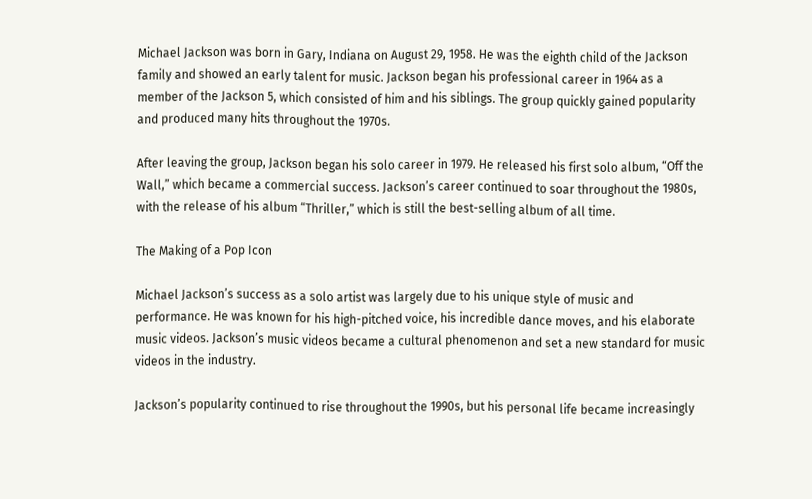Michael Jackson was born in Gary, Indiana on August 29, 1958. He was the eighth child of the Jackson family and showed an early talent for music. Jackson began his professional career in 1964 as a member of the Jackson 5, which consisted of him and his siblings. The group quickly gained popularity and produced many hits throughout the 1970s.

After leaving the group, Jackson began his solo career in 1979. He released his first solo album, “Off the Wall,” which became a commercial success. Jackson’s career continued to soar throughout the 1980s, with the release of his album “Thriller,” which is still the best-selling album of all time.

The Making of a Pop Icon

Michael Jackson’s success as a solo artist was largely due to his unique style of music and performance. He was known for his high-pitched voice, his incredible dance moves, and his elaborate music videos. Jackson’s music videos became a cultural phenomenon and set a new standard for music videos in the industry.

Jackson’s popularity continued to rise throughout the 1990s, but his personal life became increasingly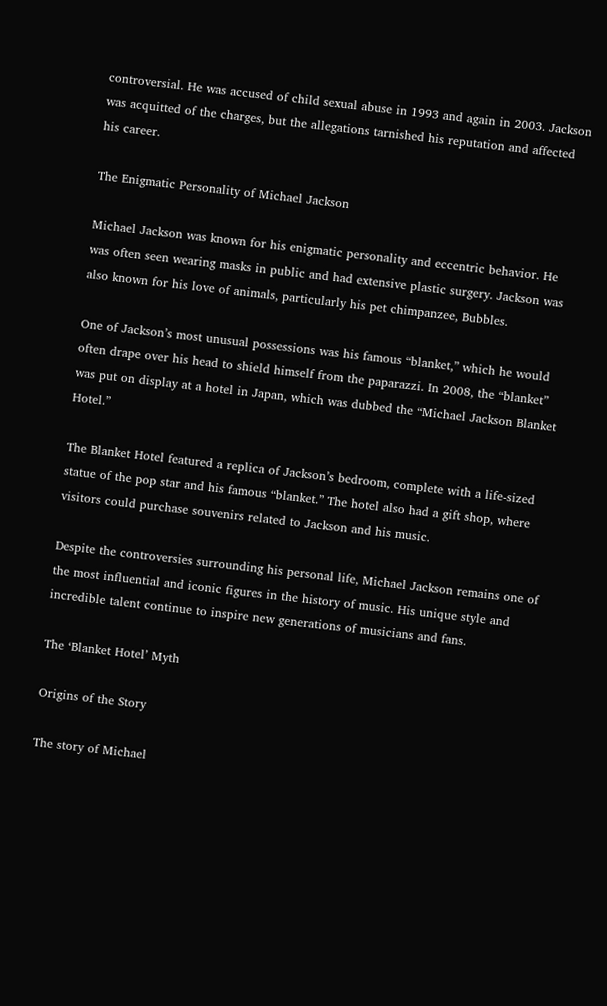controversial. He was accused of child sexual abuse in 1993 and again in 2003. Jackson was acquitted of the charges, but the allegations tarnished his reputation and affected his career.

The Enigmatic Personality of Michael Jackson

Michael Jackson was known for his enigmatic personality and eccentric behavior. He was often seen wearing masks in public and had extensive plastic surgery. Jackson was also known for his love of animals, particularly his pet chimpanzee, Bubbles.

One of Jackson’s most unusual possessions was his famous “blanket,” which he would often drape over his head to shield himself from the paparazzi. In 2008, the “blanket” was put on display at a hotel in Japan, which was dubbed the “Michael Jackson Blanket Hotel.”

The Blanket Hotel featured a replica of Jackson’s bedroom, complete with a life-sized statue of the pop star and his famous “blanket.” The hotel also had a gift shop, where visitors could purchase souvenirs related to Jackson and his music.

Despite the controversies surrounding his personal life, Michael Jackson remains one of the most influential and iconic figures in the history of music. His unique style and incredible talent continue to inspire new generations of musicians and fans.

The ‘Blanket Hotel’ Myth

Origins of the Story

The story of Michael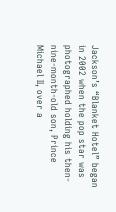Jackson’s “Blanket Hotel” began in 2002 when the pop star was photographed holding his then-nine-month-old son, Prince Michael II, over a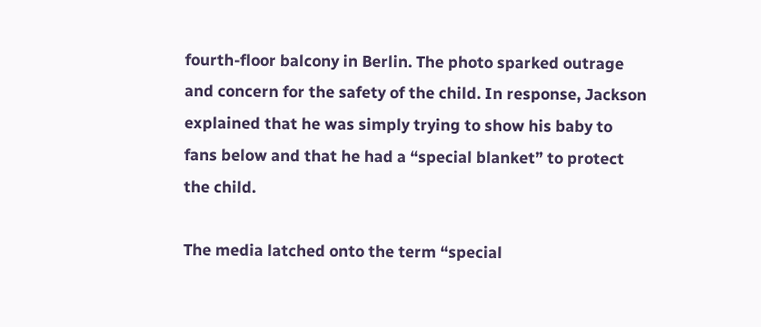fourth-floor balcony in Berlin. The photo sparked outrage and concern for the safety of the child. In response, Jackson explained that he was simply trying to show his baby to fans below and that he had a “special blanket” to protect the child.

The media latched onto the term “special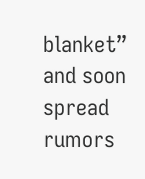blanket” and soon spread rumors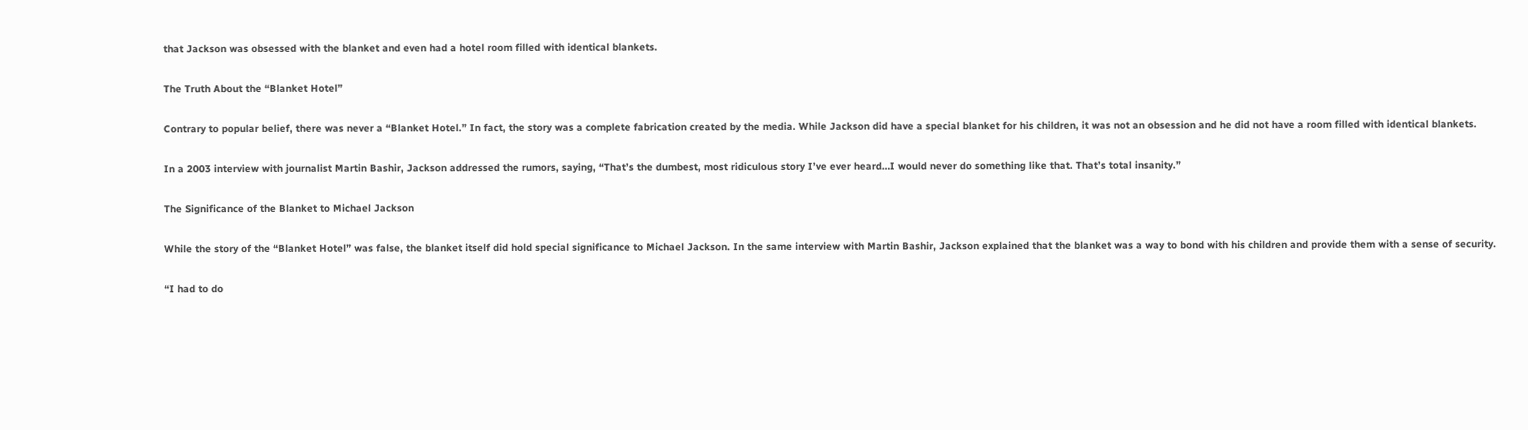that Jackson was obsessed with the blanket and even had a hotel room filled with identical blankets.

The Truth About the “Blanket Hotel”

Contrary to popular belief, there was never a “Blanket Hotel.” In fact, the story was a complete fabrication created by the media. While Jackson did have a special blanket for his children, it was not an obsession and he did not have a room filled with identical blankets.

In a 2003 interview with journalist Martin Bashir, Jackson addressed the rumors, saying, “That’s the dumbest, most ridiculous story I’ve ever heard…I would never do something like that. That’s total insanity.”

The Significance of the Blanket to Michael Jackson

While the story of the “Blanket Hotel” was false, the blanket itself did hold special significance to Michael Jackson. In the same interview with Martin Bashir, Jackson explained that the blanket was a way to bond with his children and provide them with a sense of security.

“I had to do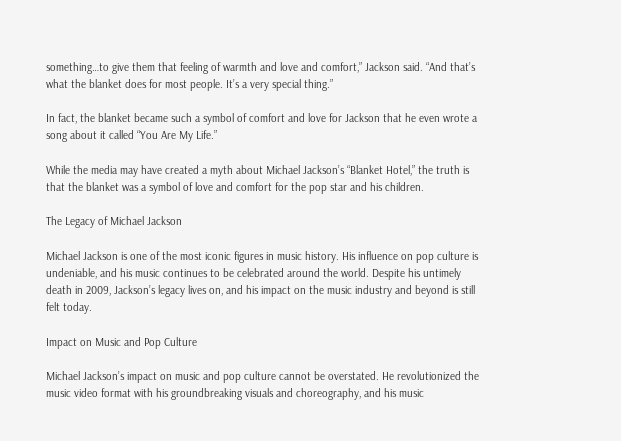something…to give them that feeling of warmth and love and comfort,” Jackson said. “And that’s what the blanket does for most people. It’s a very special thing.”

In fact, the blanket became such a symbol of comfort and love for Jackson that he even wrote a song about it called “You Are My Life.”

While the media may have created a myth about Michael Jackson’s “Blanket Hotel,” the truth is that the blanket was a symbol of love and comfort for the pop star and his children.

The Legacy of Michael Jackson

Michael Jackson is one of the most iconic figures in music history. His influence on pop culture is undeniable, and his music continues to be celebrated around the world. Despite his untimely death in 2009, Jackson’s legacy lives on, and his impact on the music industry and beyond is still felt today.

Impact on Music and Pop Culture

Michael Jackson’s impact on music and pop culture cannot be overstated. He revolutionized the music video format with his groundbreaking visuals and choreography, and his music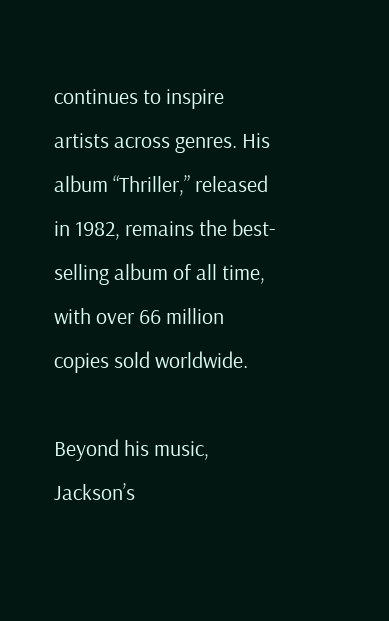continues to inspire artists across genres. His album “Thriller,” released in 1982, remains the best-selling album of all time, with over 66 million copies sold worldwide.

Beyond his music, Jackson’s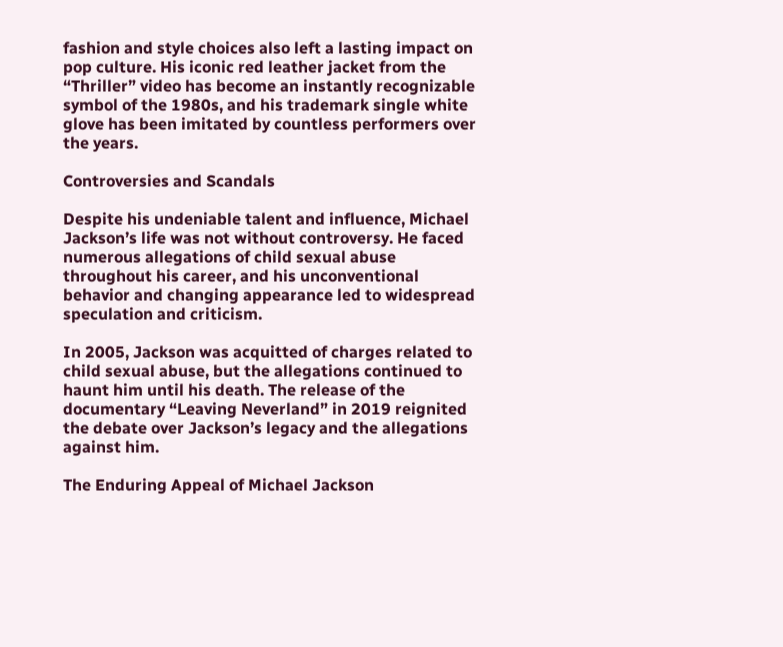fashion and style choices also left a lasting impact on pop culture. His iconic red leather jacket from the “Thriller” video has become an instantly recognizable symbol of the 1980s, and his trademark single white glove has been imitated by countless performers over the years.

Controversies and Scandals

Despite his undeniable talent and influence, Michael Jackson’s life was not without controversy. He faced numerous allegations of child sexual abuse throughout his career, and his unconventional behavior and changing appearance led to widespread speculation and criticism.

In 2005, Jackson was acquitted of charges related to child sexual abuse, but the allegations continued to haunt him until his death. The release of the documentary “Leaving Neverland” in 2019 reignited the debate over Jackson’s legacy and the allegations against him.

The Enduring Appeal of Michael Jackson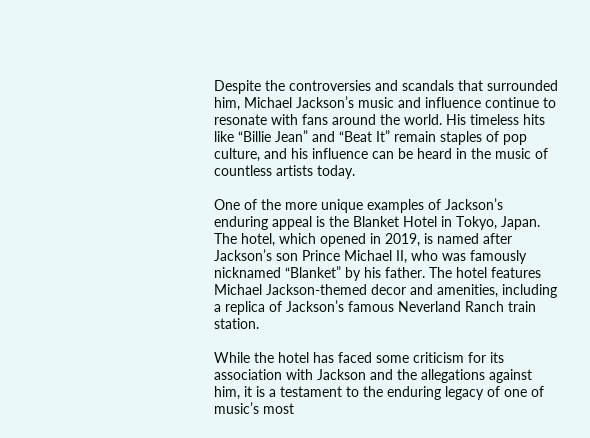Despite the controversies and scandals that surrounded him, Michael Jackson’s music and influence continue to resonate with fans around the world. His timeless hits like “Billie Jean” and “Beat It” remain staples of pop culture, and his influence can be heard in the music of countless artists today.

One of the more unique examples of Jackson’s enduring appeal is the Blanket Hotel in Tokyo, Japan. The hotel, which opened in 2019, is named after Jackson’s son Prince Michael II, who was famously nicknamed “Blanket” by his father. The hotel features Michael Jackson-themed decor and amenities, including a replica of Jackson’s famous Neverland Ranch train station.

While the hotel has faced some criticism for its association with Jackson and the allegations against him, it is a testament to the enduring legacy of one of music’s most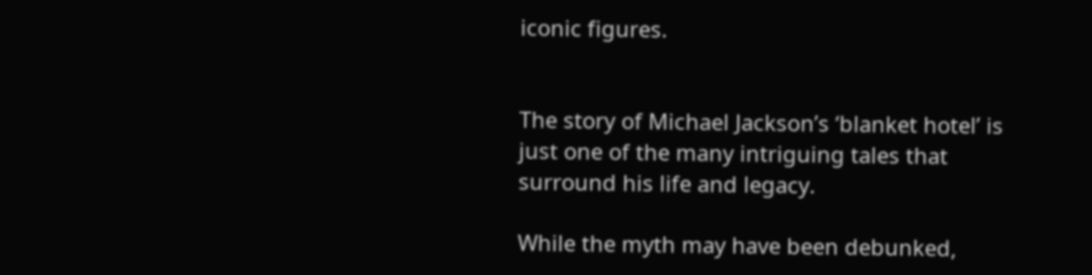iconic figures.


The story of Michael Jackson’s ‘blanket hotel’ is just one of the many intriguing tales that surround his life and legacy.

While the myth may have been debunked,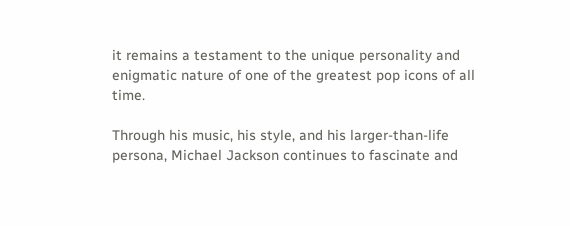it remains a testament to the unique personality and enigmatic nature of one of the greatest pop icons of all time.

Through his music, his style, and his larger-than-life persona, Michael Jackson continues to fascinate and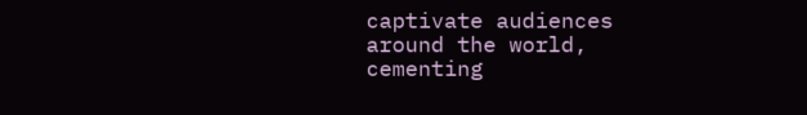captivate audiences around the world, cementing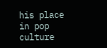his place in pop culture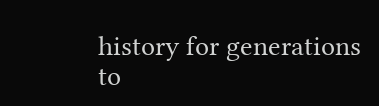history for generations to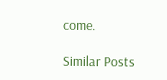come.

Similar Posts